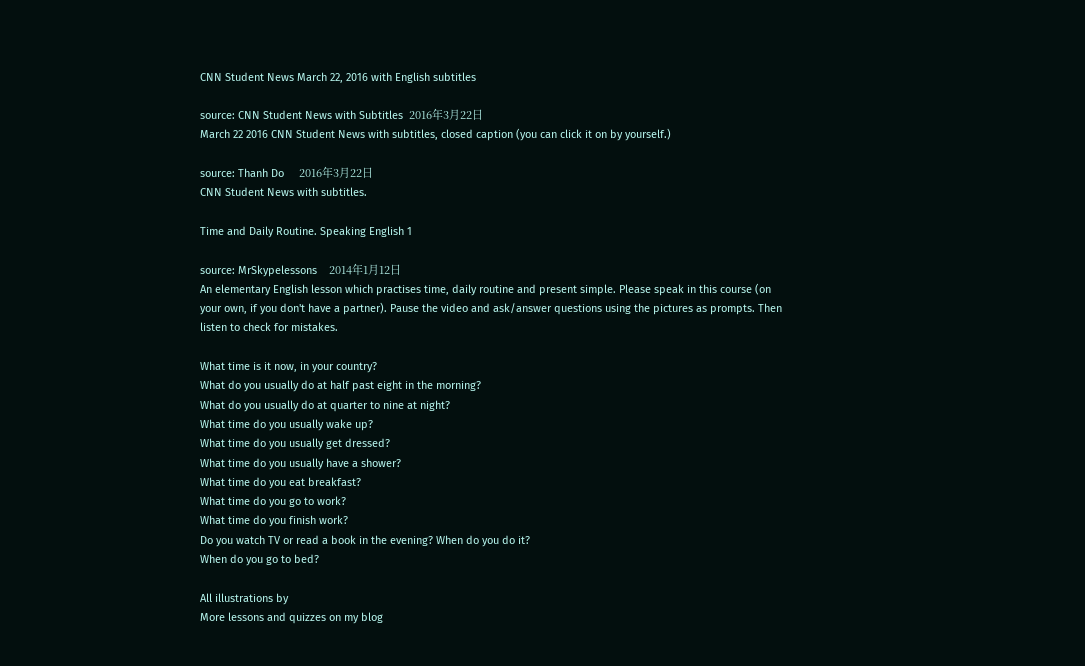CNN Student News March 22, 2016 with English subtitles

source: CNN Student News with Subtitles  2016年3月22日
March 22 2016 CNN Student News with subtitles, closed caption (you can click it on by yourself.)

source: Thanh Do     2016年3月22日
CNN Student News with subtitles.

Time and Daily Routine. Speaking English 1

source: MrSkypelessons    2014年1月12日
An elementary English lesson which practises time, daily routine and present simple. Please speak in this course (on your own, if you don't have a partner). Pause the video and ask/answer questions using the pictures as prompts. Then listen to check for mistakes.

What time is it now, in your country?
What do you usually do at half past eight in the morning?
What do you usually do at quarter to nine at night?
What time do you usually wake up?
What time do you usually get dressed?
What time do you usually have a shower?
What time do you eat breakfast?
What time do you go to work?
What time do you finish work?
Do you watch TV or read a book in the evening? When do you do it?
When do you go to bed?

All illustrations by
More lessons and quizzes on my blog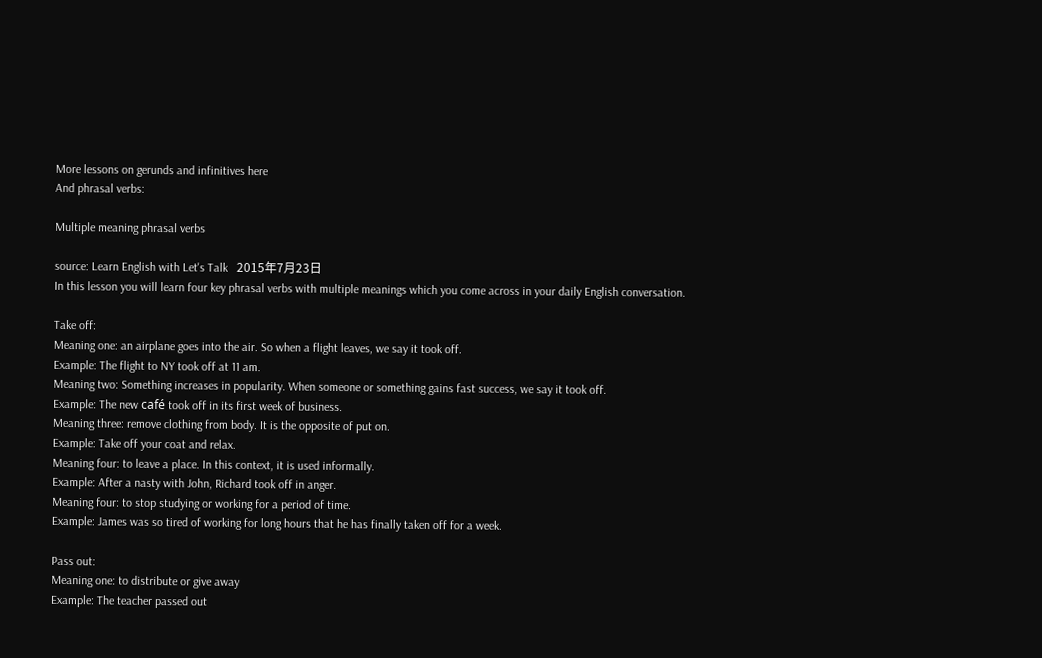More lessons on gerunds and infinitives here
And phrasal verbs:

Multiple meaning phrasal verbs

source: Learn English with Let's Talk   2015年7月23日
In this lesson you will learn four key phrasal verbs with multiple meanings which you come across in your daily English conversation.

Take off:
Meaning one: an airplane goes into the air. So when a flight leaves, we say it took off.
Example: The flight to NY took off at 11 am.
Meaning two: Something increases in popularity. When someone or something gains fast success, we say it took off.
Example: The new café took off in its first week of business.
Meaning three: remove clothing from body. It is the opposite of put on.
Example: Take off your coat and relax.
Meaning four: to leave a place. In this context, it is used informally.
Example: After a nasty with John, Richard took off in anger.
Meaning four: to stop studying or working for a period of time.
Example: James was so tired of working for long hours that he has finally taken off for a week.

Pass out:
Meaning one: to distribute or give away
Example: The teacher passed out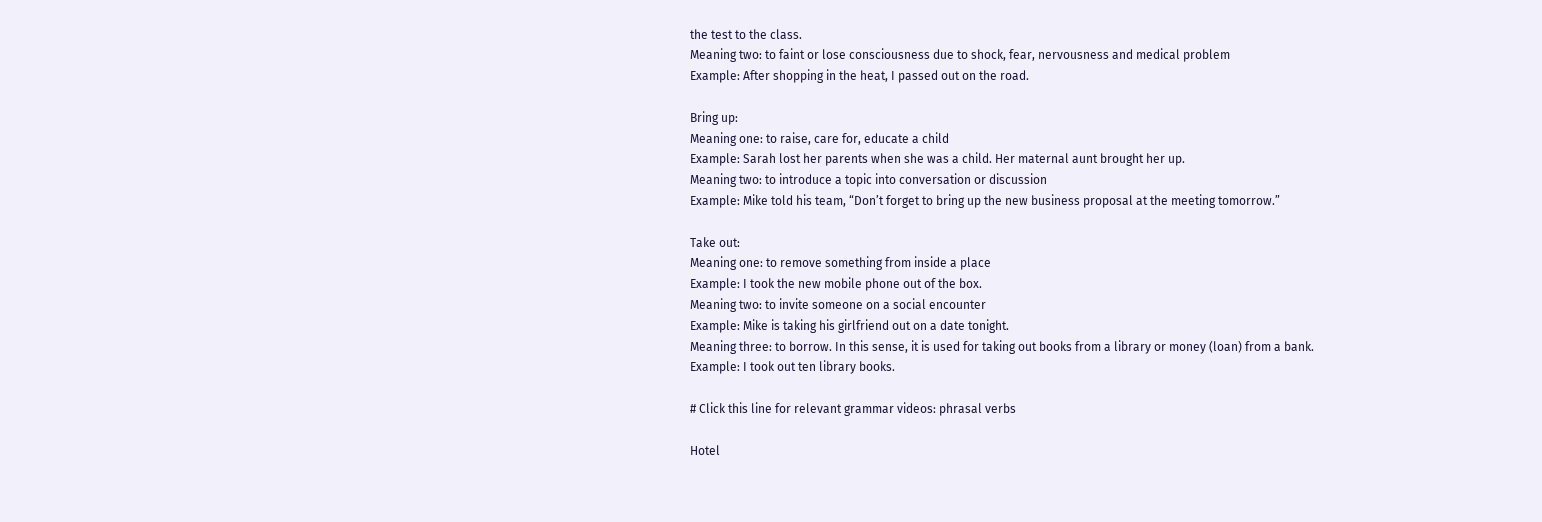the test to the class.
Meaning two: to faint or lose consciousness due to shock, fear, nervousness and medical problem
Example: After shopping in the heat, I passed out on the road.

Bring up:
Meaning one: to raise, care for, educate a child
Example: Sarah lost her parents when she was a child. Her maternal aunt brought her up.
Meaning two: to introduce a topic into conversation or discussion
Example: Mike told his team, “Don’t forget to bring up the new business proposal at the meeting tomorrow.”

Take out:
Meaning one: to remove something from inside a place
Example: I took the new mobile phone out of the box.
Meaning two: to invite someone on a social encounter
Example: Mike is taking his girlfriend out on a date tonight.
Meaning three: to borrow. In this sense, it is used for taking out books from a library or money (loan) from a bank.
Example: I took out ten library books.

# Click this line for relevant grammar videos: phrasal verbs

Hotel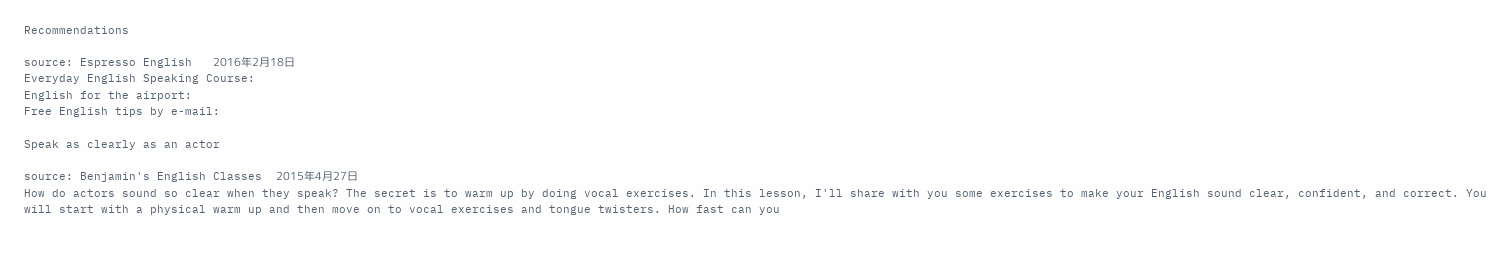Recommendations

source: Espresso English   2016年2月18日
Everyday English Speaking Course:
English for the airport:
Free English tips by e-mail:

Speak as clearly as an actor

source: Benjamin's English Classes  2015年4月27日
How do actors sound so clear when they speak? The secret is to warm up by doing vocal exercises. In this lesson, I'll share with you some exercises to make your English sound clear, confident, and correct. You will start with a physical warm up and then move on to vocal exercises and tongue twisters. How fast can you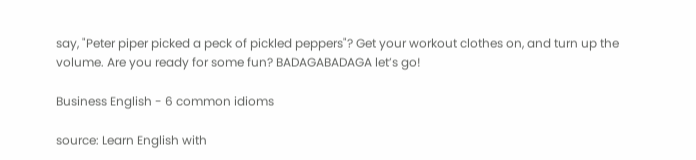say, "Peter piper picked a peck of pickled peppers"? Get your workout clothes on, and turn up the volume. Are you ready for some fun? BADAGABADAGA let’s go!

Business English - 6 common idioms

source: Learn English with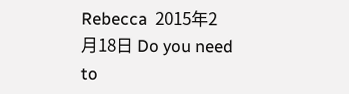Rebecca  2015年2月18日 Do you need to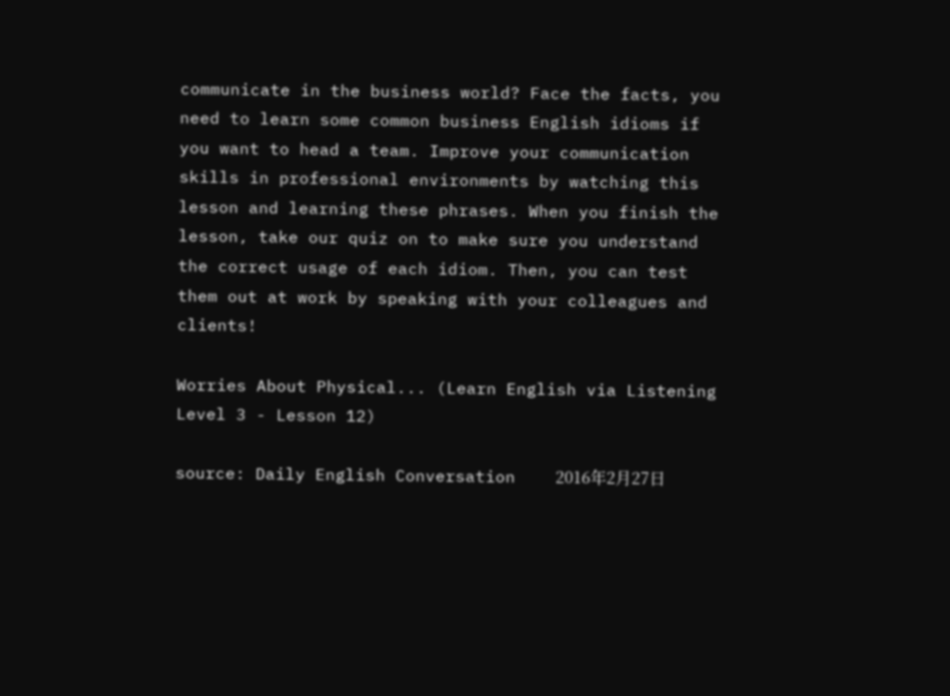communicate in the business world? Face the facts, you need to learn some common business English idioms if you want to head a team. Improve your communication skills in professional environments by watching this lesson and learning these phrases. When you finish the lesson, take our quiz on to make sure you understand the correct usage of each idiom. Then, you can test them out at work by speaking with your colleagues and clients!

Worries About Physical... (Learn English via Listening Level 3 - Lesson 12)

source: Daily English Conversation    2016年2月27日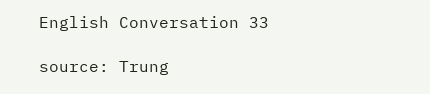English Conversation 33

source: Trung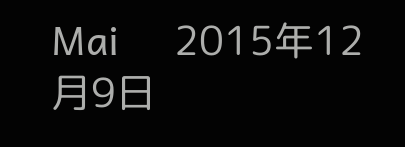Mai     2015年12月9日